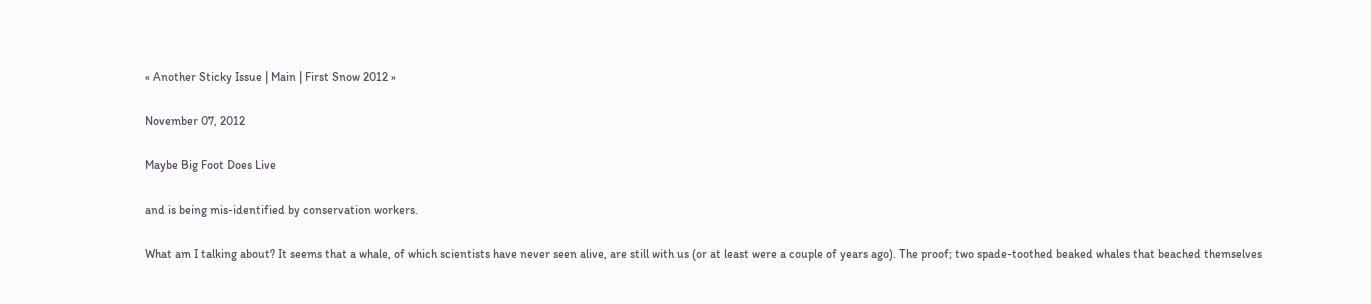« Another Sticky Issue | Main | First Snow 2012 »

November 07, 2012

Maybe Big Foot Does Live

and is being mis-identified by conservation workers.

What am I talking about? It seems that a whale, of which scientists have never seen alive, are still with us (or at least were a couple of years ago). The proof; two spade-toothed beaked whales that beached themselves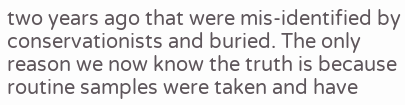two years ago that were mis-identified by conservationists and buried. The only reason we now know the truth is because routine samples were taken and have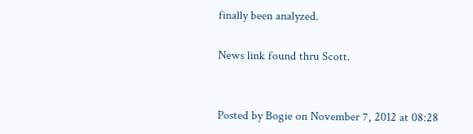finally been analyzed.

News link found thru Scott.


Posted by Bogie on November 7, 2012 at 08:28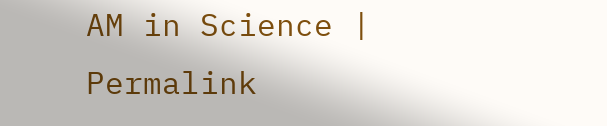AM in Science | Permalink